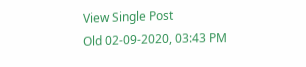View Single Post
Old 02-09-2020, 03:43 PM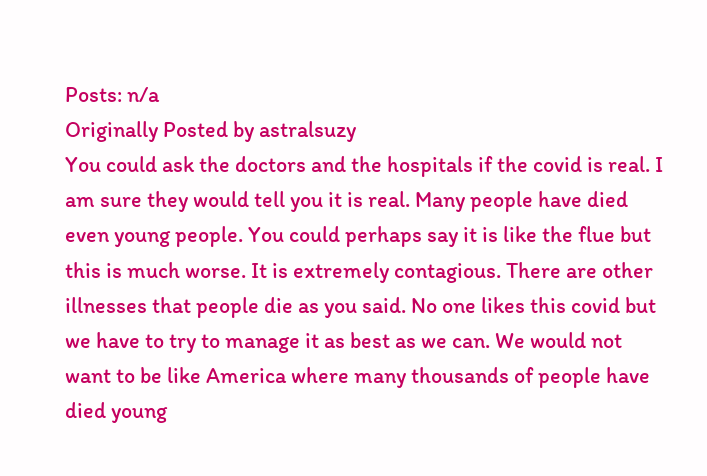Posts: n/a
Originally Posted by astralsuzy
You could ask the doctors and the hospitals if the covid is real. I am sure they would tell you it is real. Many people have died even young people. You could perhaps say it is like the flue but this is much worse. It is extremely contagious. There are other illnesses that people die as you said. No one likes this covid but we have to try to manage it as best as we can. We would not want to be like America where many thousands of people have died young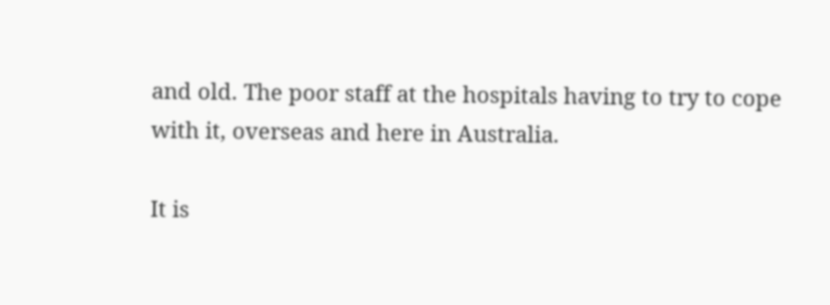and old. The poor staff at the hospitals having to try to cope with it, overseas and here in Australia.

It is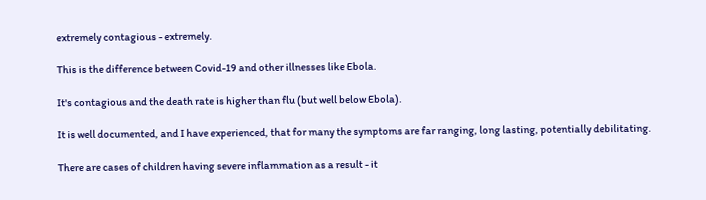extremely contagious - extremely.

This is the difference between Covid-19 and other illnesses like Ebola.

It's contagious and the death rate is higher than flu (but well below Ebola).

It is well documented, and I have experienced, that for many the symptoms are far ranging, long lasting, potentially debilitating.

There are cases of children having severe inflammation as a result - it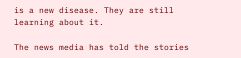is a new disease. They are still learning about it.

The news media has told the stories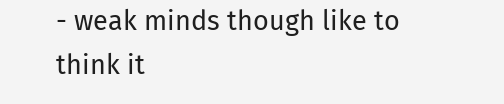- weak minds though like to think it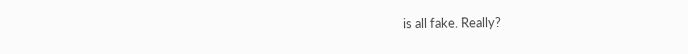is all fake. Really?